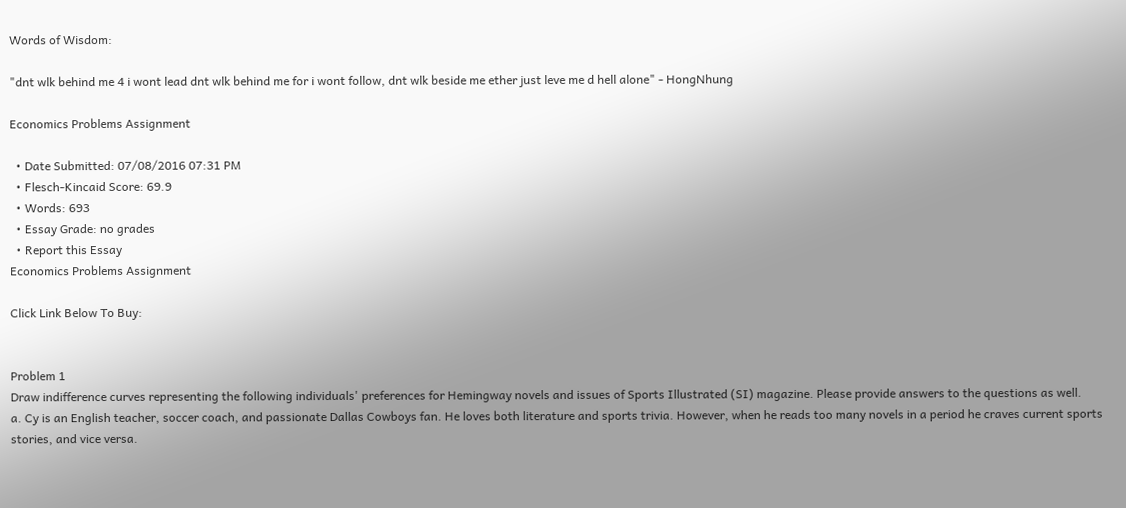Words of Wisdom:

"dnt wlk behind me 4 i wont lead dnt wlk behind me for i wont follow, dnt wlk beside me ether just leve me d hell alone" - HongNhung

Economics Problems Assignment

  • Date Submitted: 07/08/2016 07:31 PM
  • Flesch-Kincaid Score: 69.9
  • Words: 693
  • Essay Grade: no grades
  • Report this Essay
Economics Problems Assignment

Click Link Below To Buy:


Problem 1
Draw indifference curves representing the following individuals' preferences for Hemingway novels and issues of Sports Illustrated (SI) magazine. Please provide answers to the questions as well.
a. Cy is an English teacher, soccer coach, and passionate Dallas Cowboys fan. He loves both literature and sports trivia. However, when he reads too many novels in a period he craves current sports stories, and vice versa.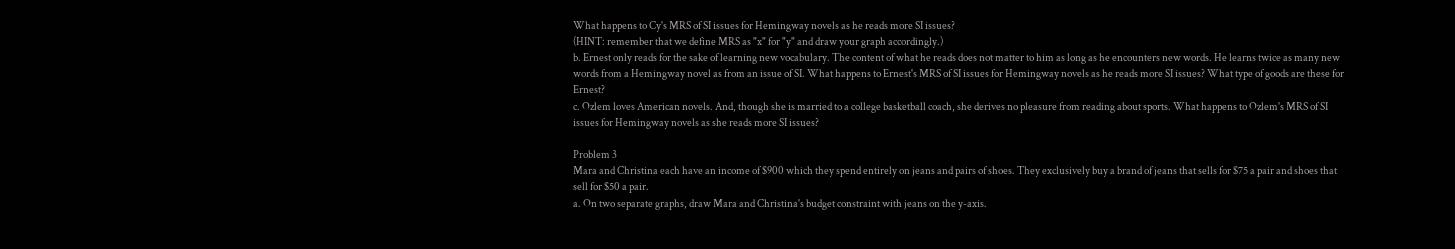What happens to Cy's MRS of SI issues for Hemingway novels as he reads more SI issues?
(HINT: remember that we define MRS as "x" for "y" and draw your graph accordingly.)
b. Ernest only reads for the sake of learning new vocabulary. The content of what he reads does not matter to him as long as he encounters new words. He learns twice as many new words from a Hemingway novel as from an issue of SI. What happens to Ernest's MRS of SI issues for Hemingway novels as he reads more SI issues? What type of goods are these for Ernest?
c. Ozlem loves American novels. And, though she is married to a college basketball coach, she derives no pleasure from reading about sports. What happens to Ozlem's MRS of SI issues for Hemingway novels as she reads more SI issues?

Problem 3
Mara and Christina each have an income of $900 which they spend entirely on jeans and pairs of shoes. They exclusively buy a brand of jeans that sells for $75 a pair and shoes that sell for $50 a pair.
a. On two separate graphs, draw Mara and Christina's budget constraint with jeans on the y-axis.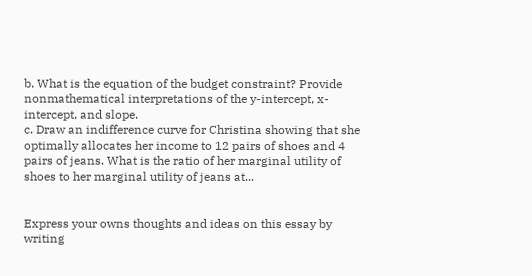b. What is the equation of the budget constraint? Provide nonmathematical interpretations of the y-intercept, x-intercept, and slope.
c. Draw an indifference curve for Christina showing that she optimally allocates her income to 12 pairs of shoes and 4 pairs of jeans. What is the ratio of her marginal utility of shoes to her marginal utility of jeans at...


Express your owns thoughts and ideas on this essay by writing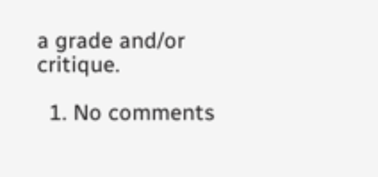a grade and/or critique.

  1. No comments